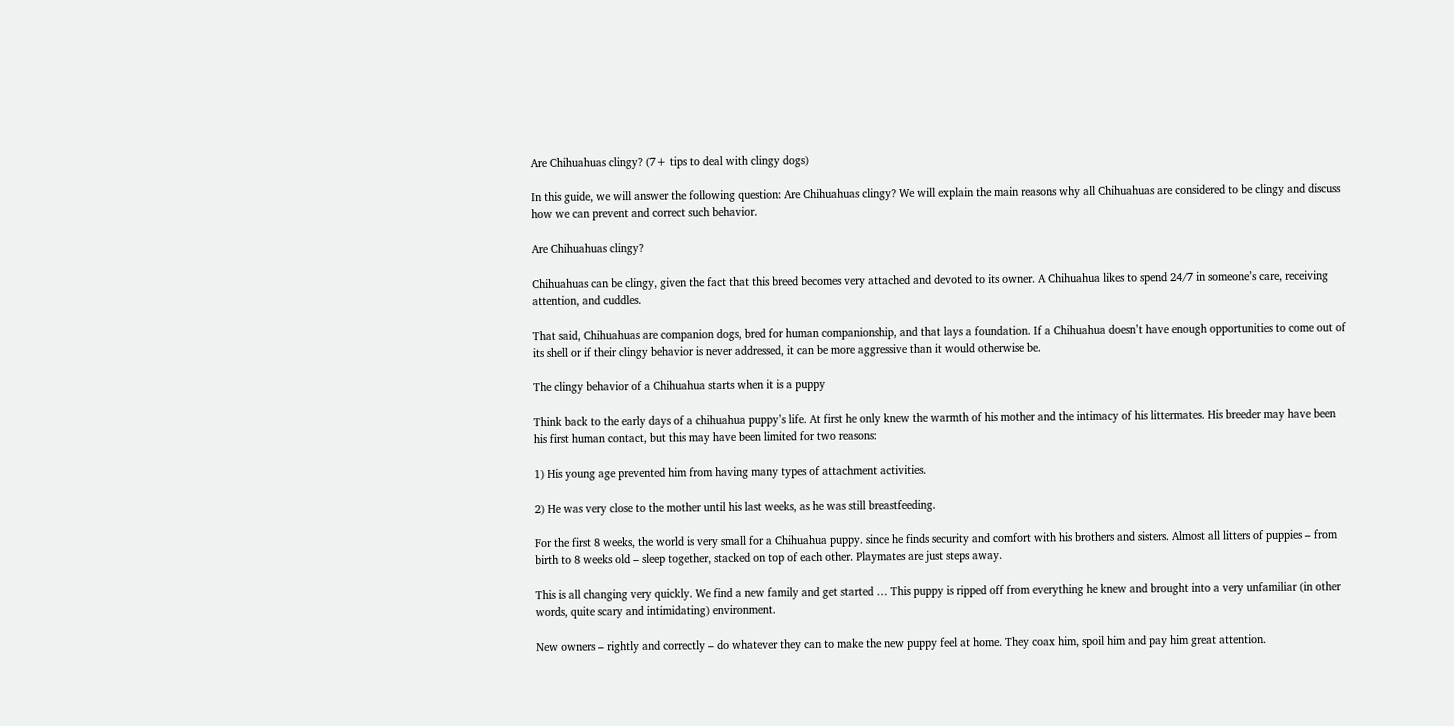Are Chihuahuas clingy? (7+ tips to deal with clingy dogs)

In this guide, we will answer the following question: Are Chihuahuas clingy? We will explain the main reasons why all Chihuahuas are considered to be clingy and discuss how we can prevent and correct such behavior.

Are Chihuahuas clingy?

Chihuahuas can be clingy, given the fact that this breed becomes very attached and devoted to its owner. A Chihuahua likes to spend 24/7 in someone’s care, receiving attention, and cuddles.

That said, Chihuahuas are companion dogs, bred for human companionship, and that lays a foundation. If a Chihuahua doesn’t have enough opportunities to come out of its shell or if their clingy behavior is never addressed, it can be more aggressive than it would otherwise be.

The clingy behavior of a Chihuahua starts when it is a puppy

Think back to the early days of a chihuahua puppy’s life. At first he only knew the warmth of his mother and the intimacy of his littermates. His breeder may have been his first human contact, but this may have been limited for two reasons:

1) His young age prevented him from having many types of attachment activities.

2) He was very close to the mother until his last weeks, as he was still breastfeeding.

For the first 8 weeks, the world is very small for a Chihuahua puppy. since he finds security and comfort with his brothers and sisters. Almost all litters of puppies – from birth to 8 weeks old – sleep together, stacked on top of each other. Playmates are just steps away.

This is all changing very quickly. We find a new family and get started … This puppy is ripped off from everything he knew and brought into a very unfamiliar (in other words, quite scary and intimidating) environment.

New owners – rightly and correctly – do whatever they can to make the new puppy feel at home. They coax him, spoil him and pay him great attention.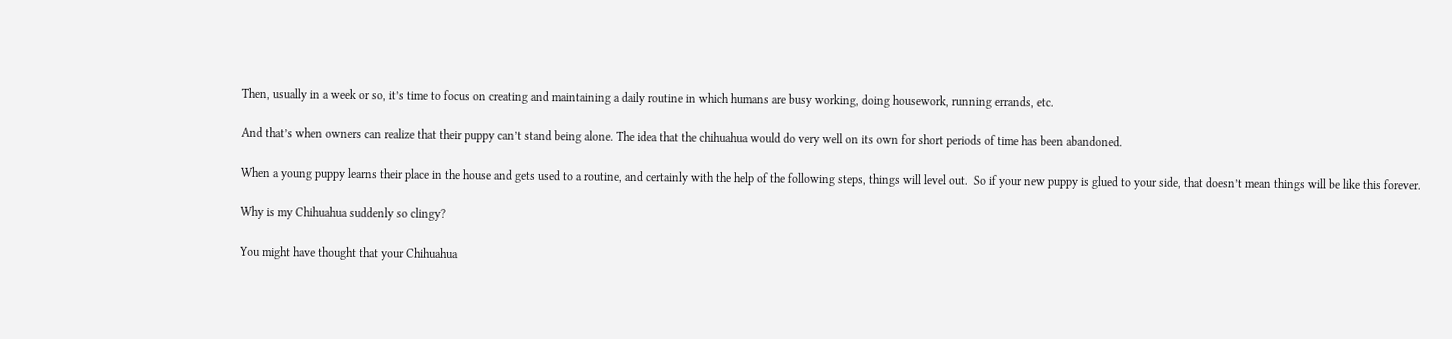Then, usually in a week or so, it’s time to focus on creating and maintaining a daily routine in which humans are busy working, doing housework, running errands, etc.

And that’s when owners can realize that their puppy can’t stand being alone. The idea that the chihuahua would do very well on its own for short periods of time has been abandoned.

When a young puppy learns their place in the house and gets used to a routine, and certainly with the help of the following steps, things will level out.  So if your new puppy is glued to your side, that doesn’t mean things will be like this forever.

Why is my Chihuahua suddenly so clingy?

You might have thought that your Chihuahua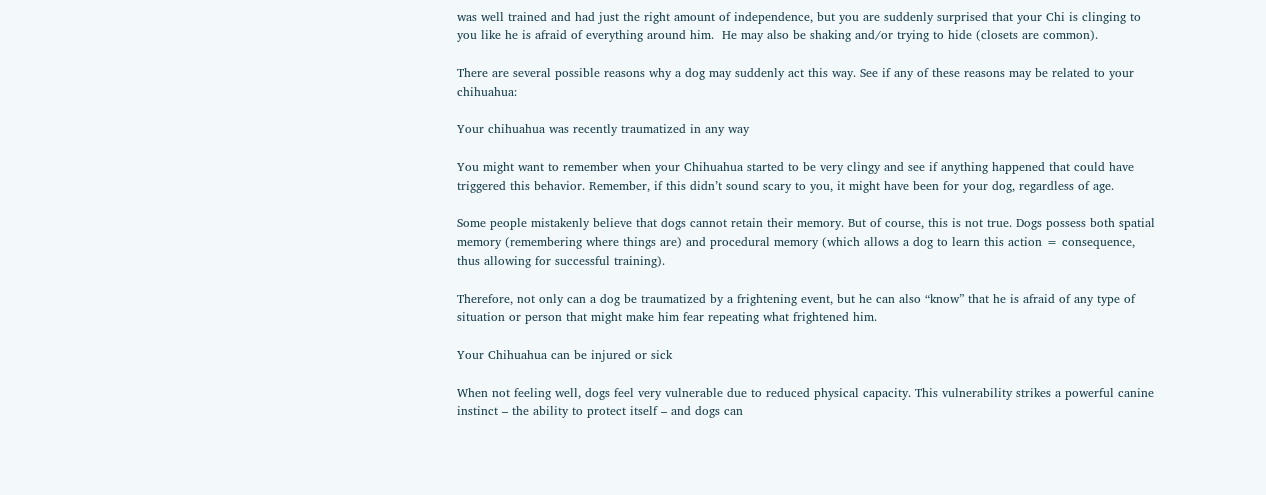was well trained and had just the right amount of independence, but you are suddenly surprised that your Chi is clinging to you like he is afraid of everything around him.  He may also be shaking and/or trying to hide (closets are common).

There are several possible reasons why a dog may suddenly act this way. See if any of these reasons may be related to your chihuahua:

Your chihuahua was recently traumatized in any way

You might want to remember when your Chihuahua started to be very clingy and see if anything happened that could have triggered this behavior. Remember, if this didn’t sound scary to you, it might have been for your dog, regardless of age.

Some people mistakenly believe that dogs cannot retain their memory. But of course, this is not true. Dogs possess both spatial memory (remembering where things are) and procedural memory (which allows a dog to learn this action = consequence, thus allowing for successful training).

Therefore, not only can a dog be traumatized by a frightening event, but he can also “know” that he is afraid of any type of situation or person that might make him fear repeating what frightened him.

Your Chihuahua can be injured or sick

When not feeling well, dogs feel very vulnerable due to reduced physical capacity. This vulnerability strikes a powerful canine instinct – the ability to protect itself – and dogs can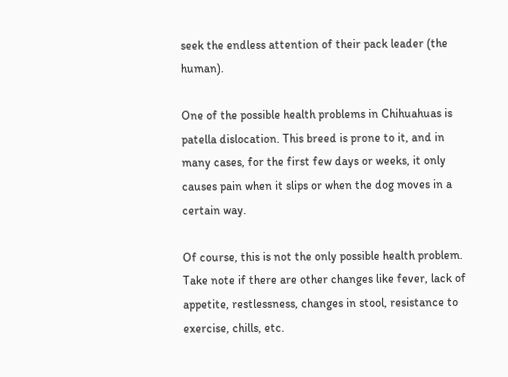seek the endless attention of their pack leader (the human).

One of the possible health problems in Chihuahuas is patella dislocation. This breed is prone to it, and in many cases, for the first few days or weeks, it only causes pain when it slips or when the dog moves in a certain way.

Of course, this is not the only possible health problem. Take note if there are other changes like fever, lack of appetite, restlessness, changes in stool, resistance to exercise, chills, etc.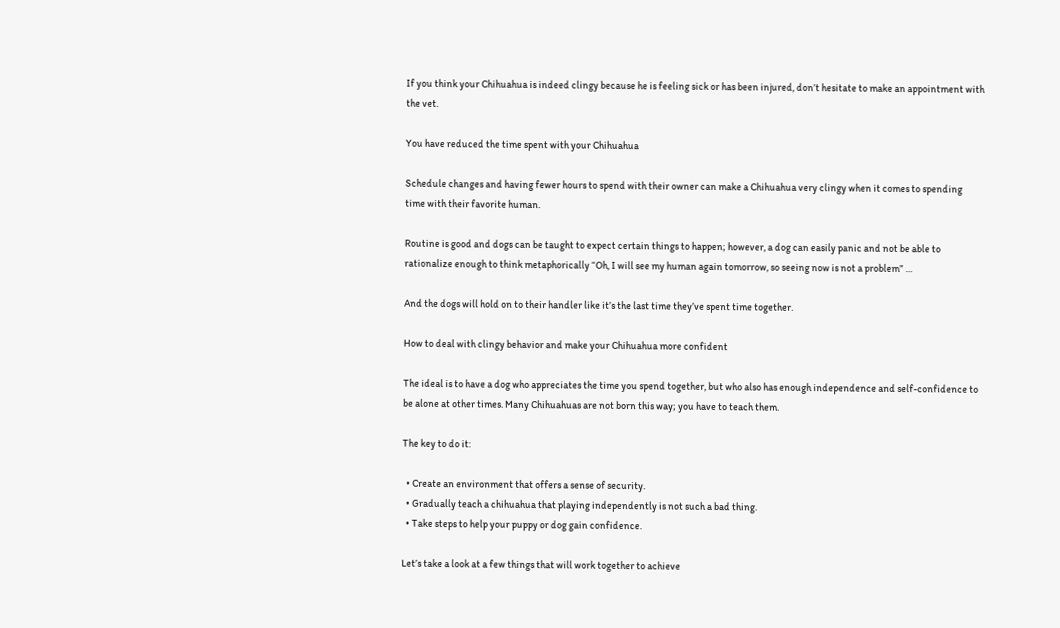If you think your Chihuahua is indeed clingy because he is feeling sick or has been injured, don’t hesitate to make an appointment with the vet.

You have reduced the time spent with your Chihuahua

Schedule changes and having fewer hours to spend with their owner can make a Chihuahua very clingy when it comes to spending time with their favorite human.

Routine is good and dogs can be taught to expect certain things to happen; however, a dog can easily panic and not be able to rationalize enough to think metaphorically “Oh, I will see my human again tomorrow, so seeing now is not a problem” …

And the dogs will hold on to their handler like it’s the last time they’ve spent time together.

How to deal with clingy behavior and make your Chihuahua more confident

The ideal is to have a dog who appreciates the time you spend together, but who also has enough independence and self-confidence to be alone at other times. Many Chihuahuas are not born this way; you have to teach them.

The key to do it:

  • Create an environment that offers a sense of security.
  • Gradually teach a chihuahua that playing independently is not such a bad thing.
  • Take steps to help your puppy or dog gain confidence.

Let’s take a look at a few things that will work together to achieve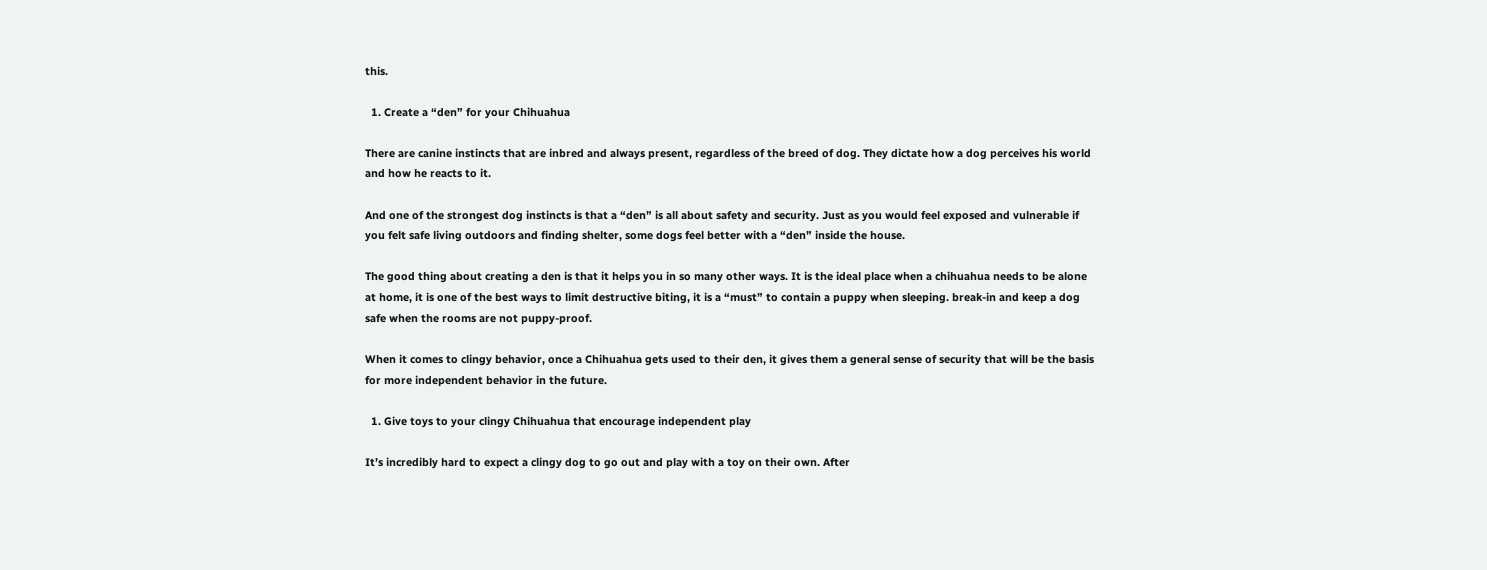this.

  1. Create a “den” for your Chihuahua

There are canine instincts that are inbred and always present, regardless of the breed of dog. They dictate how a dog perceives his world and how he reacts to it.

And one of the strongest dog instincts is that a “den” is all about safety and security. Just as you would feel exposed and vulnerable if you felt safe living outdoors and finding shelter, some dogs feel better with a “den” inside the house.

The good thing about creating a den is that it helps you in so many other ways. It is the ideal place when a chihuahua needs to be alone at home, it is one of the best ways to limit destructive biting, it is a “must” to contain a puppy when sleeping. break-in and keep a dog safe when the rooms are not puppy-proof.

When it comes to clingy behavior, once a Chihuahua gets used to their den, it gives them a general sense of security that will be the basis for more independent behavior in the future.

  1. Give toys to your clingy Chihuahua that encourage independent play

It’s incredibly hard to expect a clingy dog to go out and play with a toy on their own. After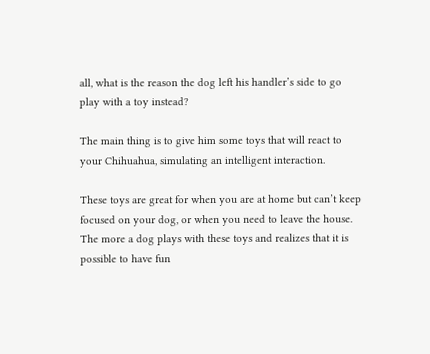all, what is the reason the dog left his handler’s side to go play with a toy instead?

The main thing is to give him some toys that will react to your Chihuahua, simulating an intelligent interaction.

These toys are great for when you are at home but can’t keep focused on your dog, or when you need to leave the house. The more a dog plays with these toys and realizes that it is possible to have fun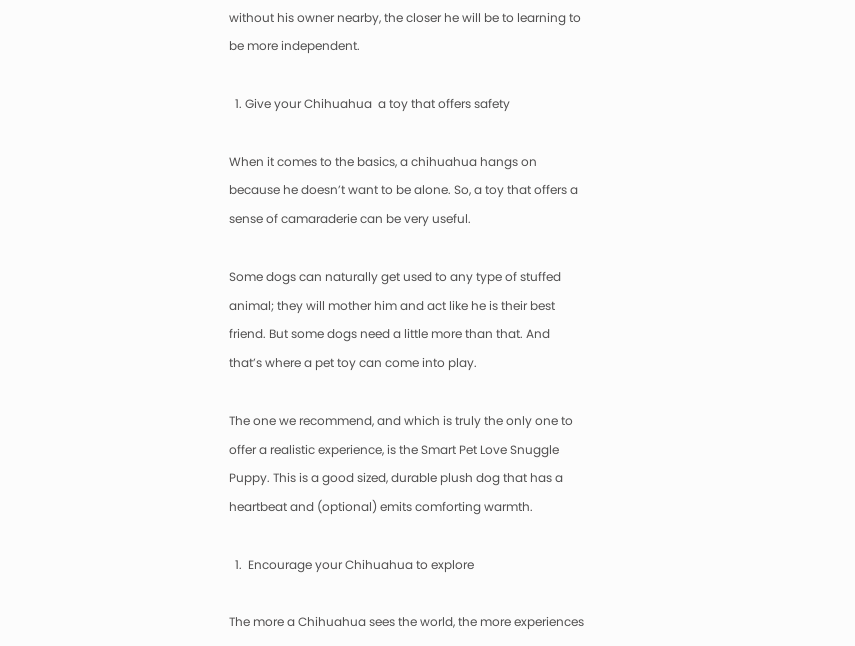without his owner nearby, the closer he will be to learning to be more independent.

  1. Give your Chihuahua  a toy that offers safety

When it comes to the basics, a chihuahua hangs on because he doesn’t want to be alone. So, a toy that offers a sense of camaraderie can be very useful.

Some dogs can naturally get used to any type of stuffed animal; they will mother him and act like he is their best friend. But some dogs need a little more than that. And that’s where a pet toy can come into play.

The one we recommend, and which is truly the only one to offer a realistic experience, is the Smart Pet Love Snuggle Puppy. This is a good sized, durable plush dog that has a heartbeat and (optional) emits comforting warmth.

  1.  Encourage your Chihuahua to explore

The more a Chihuahua sees the world, the more experiences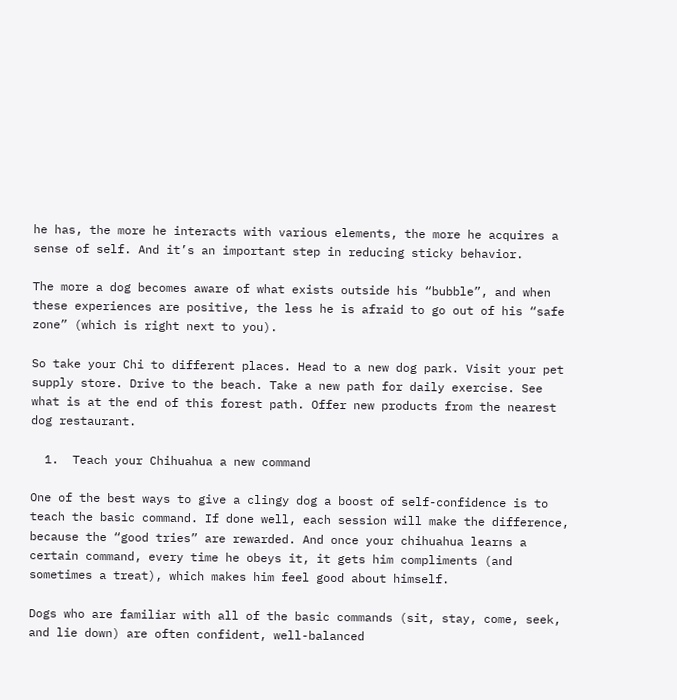he has, the more he interacts with various elements, the more he acquires a sense of self. And it’s an important step in reducing sticky behavior.

The more a dog becomes aware of what exists outside his “bubble”, and when these experiences are positive, the less he is afraid to go out of his “safe zone” (which is right next to you).

So take your Chi to different places. Head to a new dog park. Visit your pet supply store. Drive to the beach. Take a new path for daily exercise. See what is at the end of this forest path. Offer new products from the nearest dog restaurant.

  1.  Teach your Chihuahua a new command

One of the best ways to give a clingy dog a boost of self-confidence is to teach the basic command. If done well, each session will make the difference, because the “good tries” are rewarded. And once your chihuahua learns a certain command, every time he obeys it, it gets him compliments (and sometimes a treat), which makes him feel good about himself.

Dogs who are familiar with all of the basic commands (sit, stay, come, seek, and lie down) are often confident, well-balanced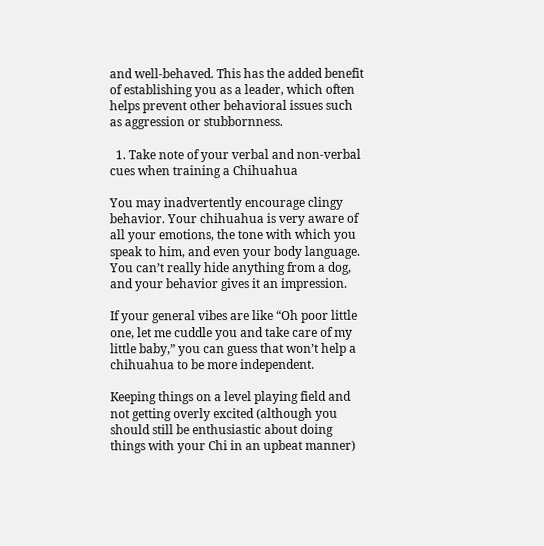and well-behaved. This has the added benefit of establishing you as a leader, which often helps prevent other behavioral issues such as aggression or stubbornness.

  1. Take note of your verbal and non-verbal cues when training a Chihuahua

You may inadvertently encourage clingy behavior. Your chihuahua is very aware of all your emotions, the tone with which you speak to him, and even your body language. You can’t really hide anything from a dog, and your behavior gives it an impression.

If your general vibes are like “Oh poor little one, let me cuddle you and take care of my little baby,” you can guess that won’t help a chihuahua to be more independent.

Keeping things on a level playing field and not getting overly excited (although you should still be enthusiastic about doing things with your Chi in an upbeat manner)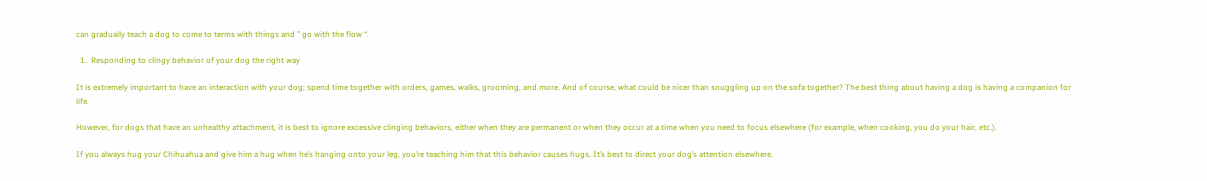can gradually teach a dog to come to terms with things and ” go with the flow “.

  1.  Responding to clingy behavior of your dog the right way

It is extremely important to have an interaction with your dog; spend time together with orders, games, walks, grooming, and more. And of course, what could be nicer than snuggling up on the sofa together? The best thing about having a dog is having a companion for life.

However, for dogs that have an unhealthy attachment, it is best to ignore excessive clinging behaviors, either when they are permanent or when they occur at a time when you need to focus elsewhere (for example, when cooking, you do your hair, etc.).

If you always hug your Chihuahua and give him a hug when he’s hanging onto your leg, you’re teaching him that this behavior causes hugs. It’s best to direct your dog’s attention elsewhere.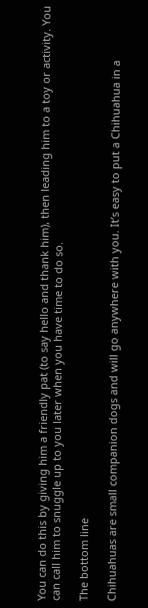You can do this by giving him a friendly pat (to say hello and thank him), then leading him to a toy or activity. You can call him to snuggle up to you later when you have time to do so.

The bottom line

Chihuahuas are small companion dogs and will go anywhere with you. It’s easy to put a Chihuahua in a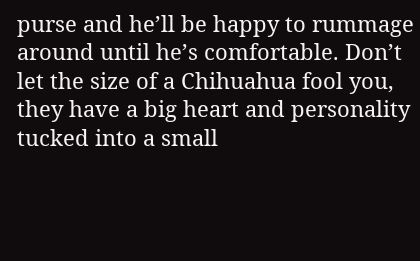purse and he’ll be happy to rummage around until he’s comfortable. Don’t let the size of a Chihuahua fool you, they have a big heart and personality tucked into a small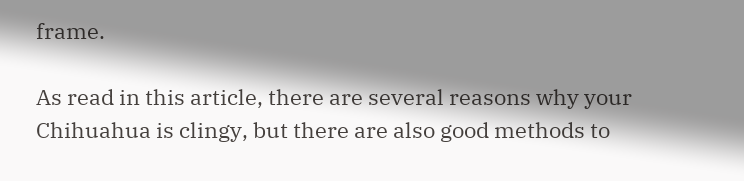frame.

As read in this article, there are several reasons why your Chihuahua is clingy, but there are also good methods to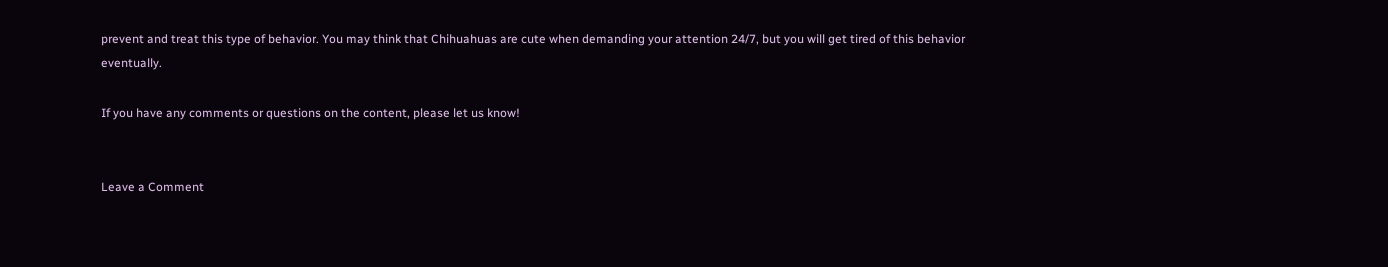prevent and treat this type of behavior. You may think that Chihuahuas are cute when demanding your attention 24/7, but you will get tired of this behavior eventually.

If you have any comments or questions on the content, please let us know!


Leave a Comment